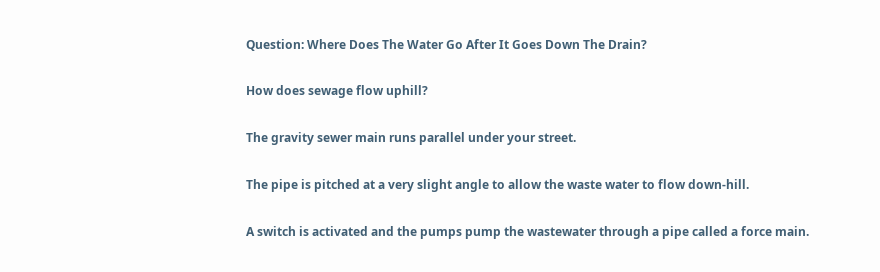Question: Where Does The Water Go After It Goes Down The Drain?

How does sewage flow uphill?

The gravity sewer main runs parallel under your street.

The pipe is pitched at a very slight angle to allow the waste water to flow down-hill.

A switch is activated and the pumps pump the wastewater through a pipe called a force main.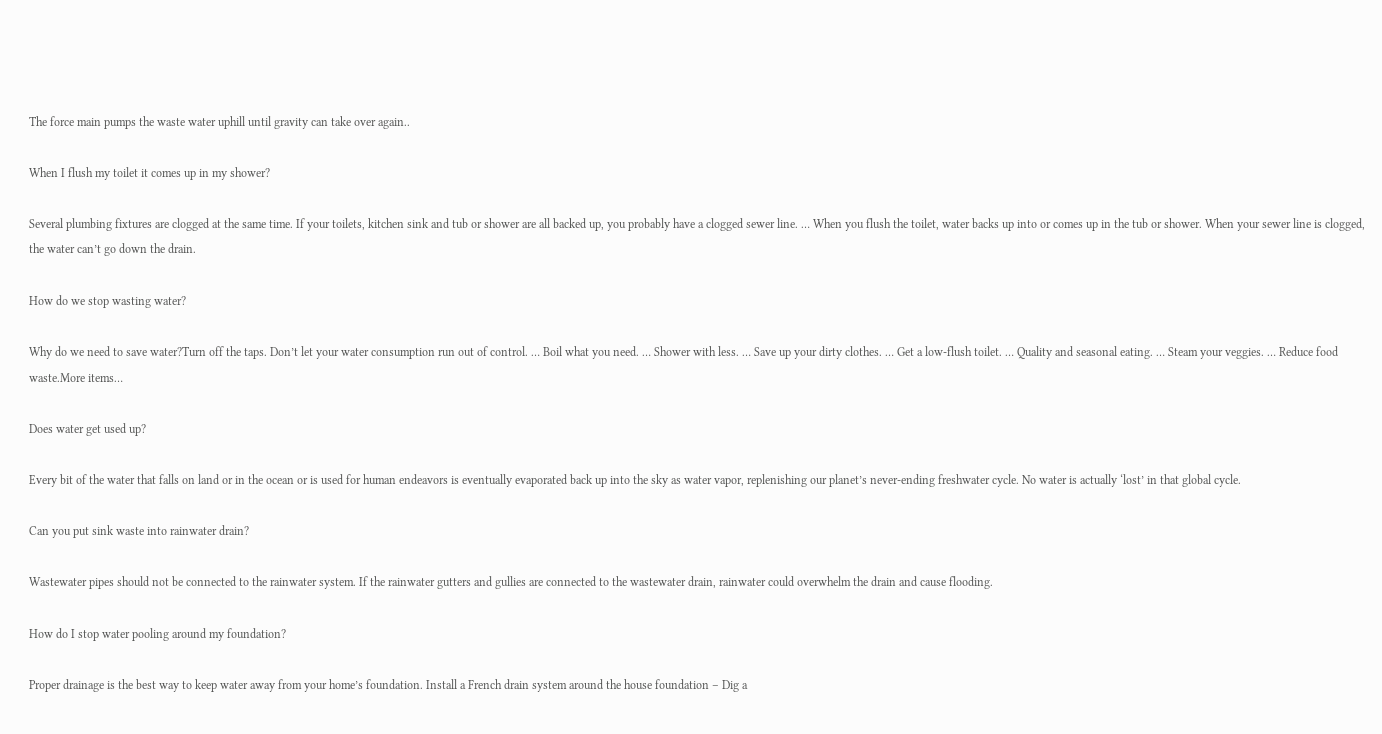The force main pumps the waste water uphill until gravity can take over again..

When I flush my toilet it comes up in my shower?

Several plumbing fixtures are clogged at the same time. If your toilets, kitchen sink and tub or shower are all backed up, you probably have a clogged sewer line. … When you flush the toilet, water backs up into or comes up in the tub or shower. When your sewer line is clogged, the water can’t go down the drain.

How do we stop wasting water?

Why do we need to save water?Turn off the taps. Don’t let your water consumption run out of control. … Boil what you need. … Shower with less. … Save up your dirty clothes. … Get a low-flush toilet. … Quality and seasonal eating. … Steam your veggies. … Reduce food waste.More items…

Does water get used up?

Every bit of the water that falls on land or in the ocean or is used for human endeavors is eventually evaporated back up into the sky as water vapor, replenishing our planet’s never-ending freshwater cycle. No water is actually ‘lost’ in that global cycle.

Can you put sink waste into rainwater drain?

Wastewater pipes should not be connected to the rainwater system. If the rainwater gutters and gullies are connected to the wastewater drain, rainwater could overwhelm the drain and cause flooding.

How do I stop water pooling around my foundation?

Proper drainage is the best way to keep water away from your home’s foundation. Install a French drain system around the house foundation – Dig a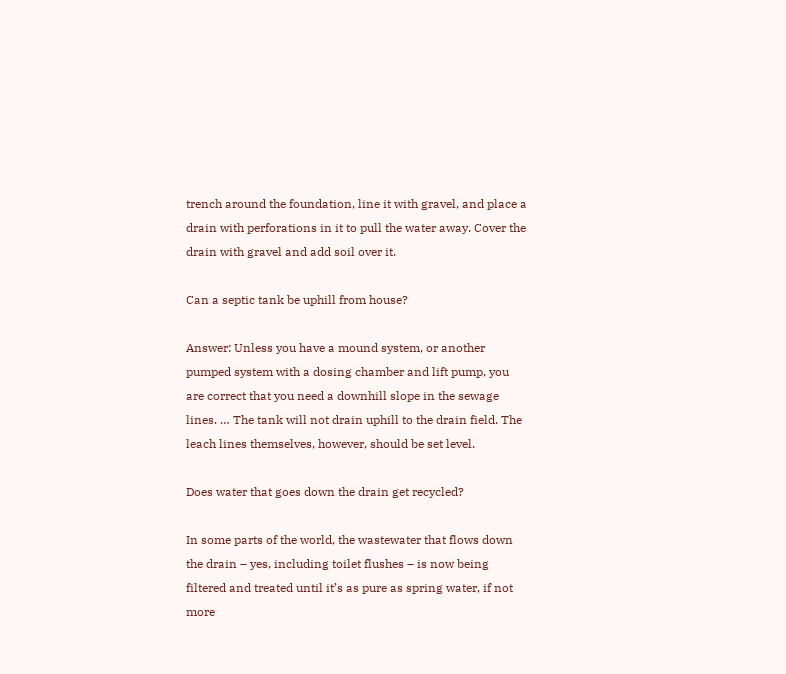trench around the foundation, line it with gravel, and place a drain with perforations in it to pull the water away. Cover the drain with gravel and add soil over it.

Can a septic tank be uphill from house?

Answer: Unless you have a mound system, or another pumped system with a dosing chamber and lift pump, you are correct that you need a downhill slope in the sewage lines. … The tank will not drain uphill to the drain field. The leach lines themselves, however, should be set level.

Does water that goes down the drain get recycled?

In some parts of the world, the wastewater that flows down the drain – yes, including toilet flushes – is now being filtered and treated until it’s as pure as spring water, if not more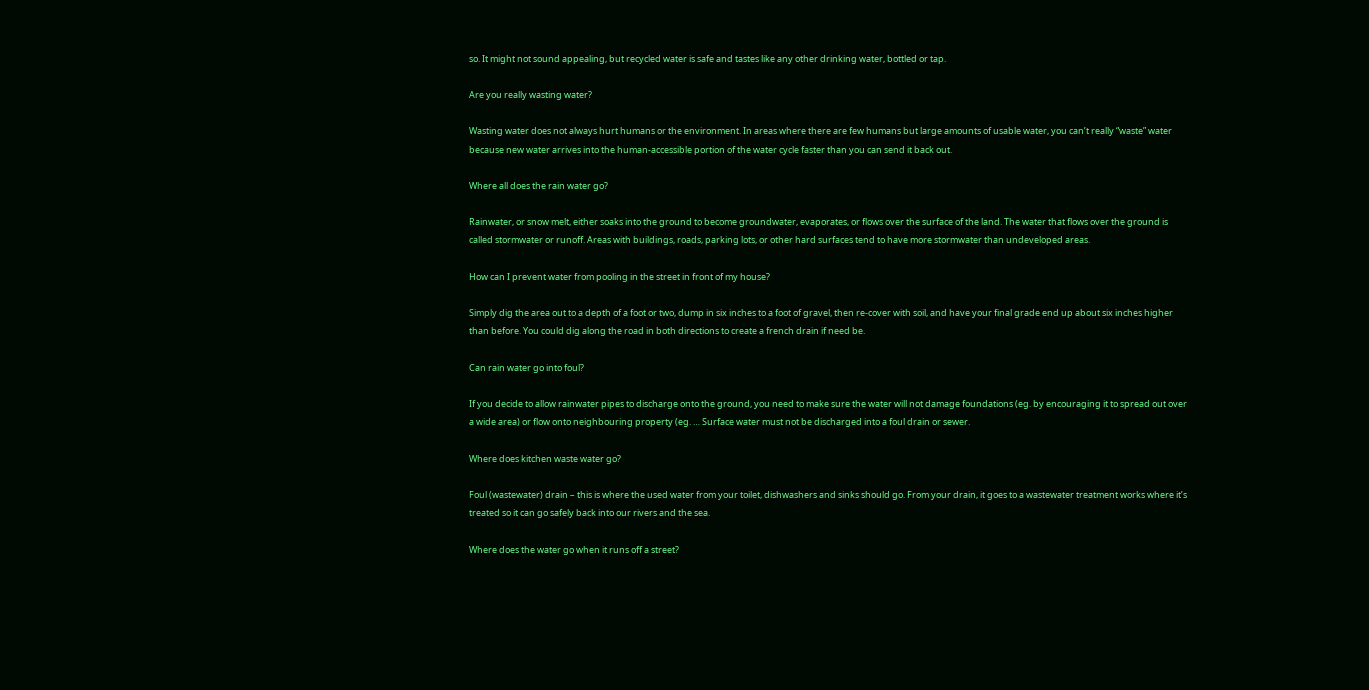so. It might not sound appealing, but recycled water is safe and tastes like any other drinking water, bottled or tap.

Are you really wasting water?

Wasting water does not always hurt humans or the environment. In areas where there are few humans but large amounts of usable water, you can’t really “waste” water because new water arrives into the human-accessible portion of the water cycle faster than you can send it back out.

Where all does the rain water go?

Rainwater, or snow melt, either soaks into the ground to become groundwater, evaporates, or flows over the surface of the land. The water that flows over the ground is called stormwater or runoff. Areas with buildings, roads, parking lots, or other hard surfaces tend to have more stormwater than undeveloped areas.

How can I prevent water from pooling in the street in front of my house?

Simply dig the area out to a depth of a foot or two, dump in six inches to a foot of gravel, then re-cover with soil, and have your final grade end up about six inches higher than before. You could dig along the road in both directions to create a french drain if need be.

Can rain water go into foul?

If you decide to allow rainwater pipes to discharge onto the ground, you need to make sure the water will not damage foundations (eg. by encouraging it to spread out over a wide area) or flow onto neighbouring property (eg. … Surface water must not be discharged into a foul drain or sewer.

Where does kitchen waste water go?

Foul (wastewater) drain – this is where the used water from your toilet, dishwashers and sinks should go. From your drain, it goes to a wastewater treatment works where it’s treated so it can go safely back into our rivers and the sea.

Where does the water go when it runs off a street?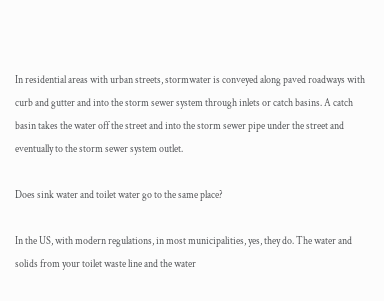In residential areas with urban streets, stormwater is conveyed along paved roadways with curb and gutter and into the storm sewer system through inlets or catch basins. A catch basin takes the water off the street and into the storm sewer pipe under the street and eventually to the storm sewer system outlet.

Does sink water and toilet water go to the same place?

In the US, with modern regulations, in most municipalities, yes, they do. The water and solids from your toilet waste line and the water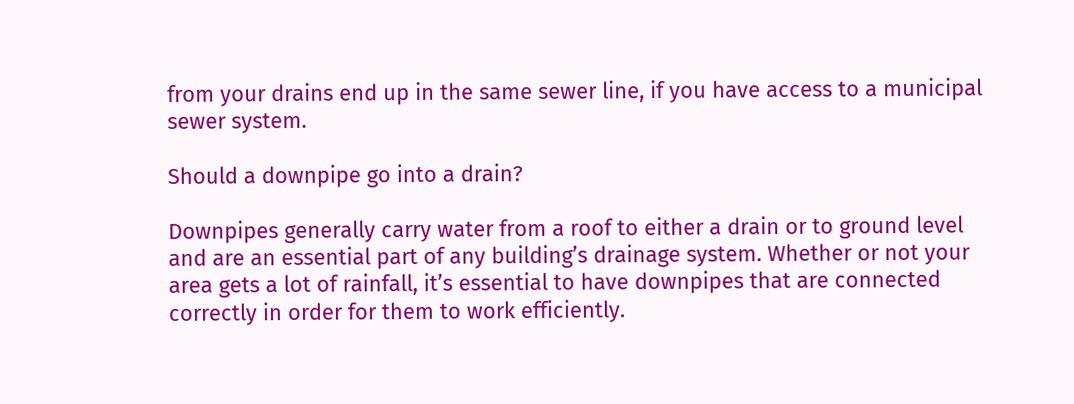from your drains end up in the same sewer line, if you have access to a municipal sewer system.

Should a downpipe go into a drain?

Downpipes generally carry water from a roof to either a drain or to ground level and are an essential part of any building’s drainage system. Whether or not your area gets a lot of rainfall, it’s essential to have downpipes that are connected correctly in order for them to work efficiently.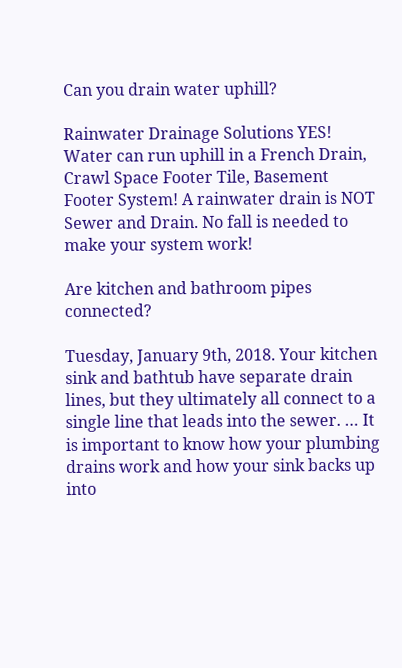Can you drain water uphill?

Rainwater Drainage Solutions YES! Water can run uphill in a French Drain, Crawl Space Footer Tile, Basement Footer System! A rainwater drain is NOT Sewer and Drain. No fall is needed to make your system work!

Are kitchen and bathroom pipes connected?

Tuesday, January 9th, 2018. Your kitchen sink and bathtub have separate drain lines, but they ultimately all connect to a single line that leads into the sewer. … It is important to know how your plumbing drains work and how your sink backs up into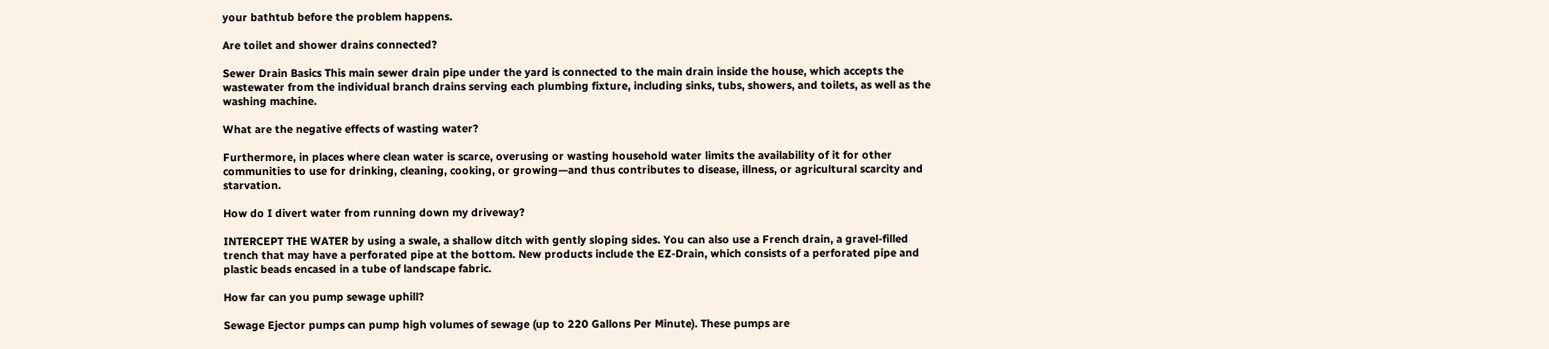your bathtub before the problem happens.

Are toilet and shower drains connected?

Sewer Drain Basics This main sewer drain pipe under the yard is connected to the main drain inside the house, which accepts the wastewater from the individual branch drains serving each plumbing fixture, including sinks, tubs, showers, and toilets, as well as the washing machine.

What are the negative effects of wasting water?

Furthermore, in places where clean water is scarce, overusing or wasting household water limits the availability of it for other communities to use for drinking, cleaning, cooking, or growing—and thus contributes to disease, illness, or agricultural scarcity and starvation.

How do I divert water from running down my driveway?

INTERCEPT THE WATER by using a swale, a shallow ditch with gently sloping sides. You can also use a French drain, a gravel-filled trench that may have a perforated pipe at the bottom. New products include the EZ-Drain, which consists of a perforated pipe and plastic beads encased in a tube of landscape fabric.

How far can you pump sewage uphill?

Sewage Ejector pumps can pump high volumes of sewage (up to 220 Gallons Per Minute). These pumps are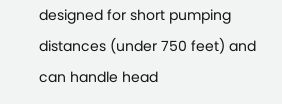designed for short pumping distances (under 750 feet) and can handle head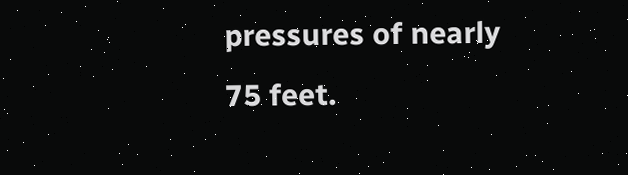pressures of nearly 75 feet.